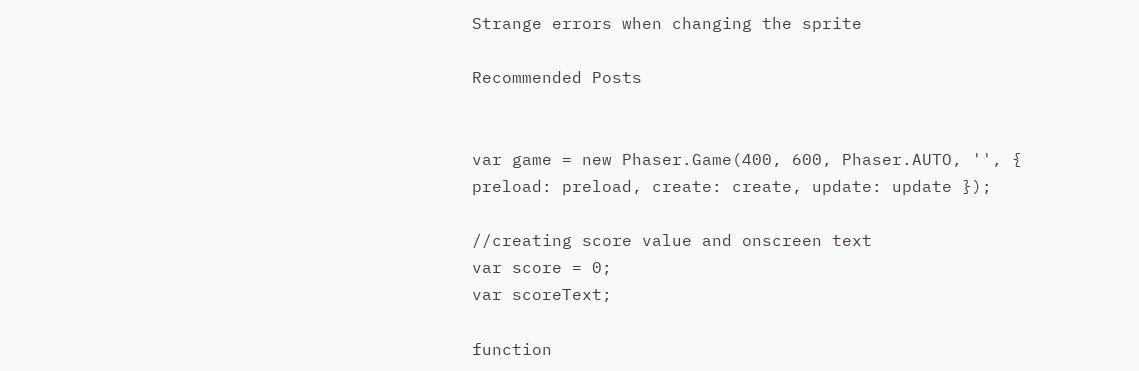Strange errors when changing the sprite

Recommended Posts


var game = new Phaser.Game(400, 600, Phaser.AUTO, '', { preload: preload, create: create, update: update });

//creating score value and onscreen text
var score = 0;
var scoreText;

function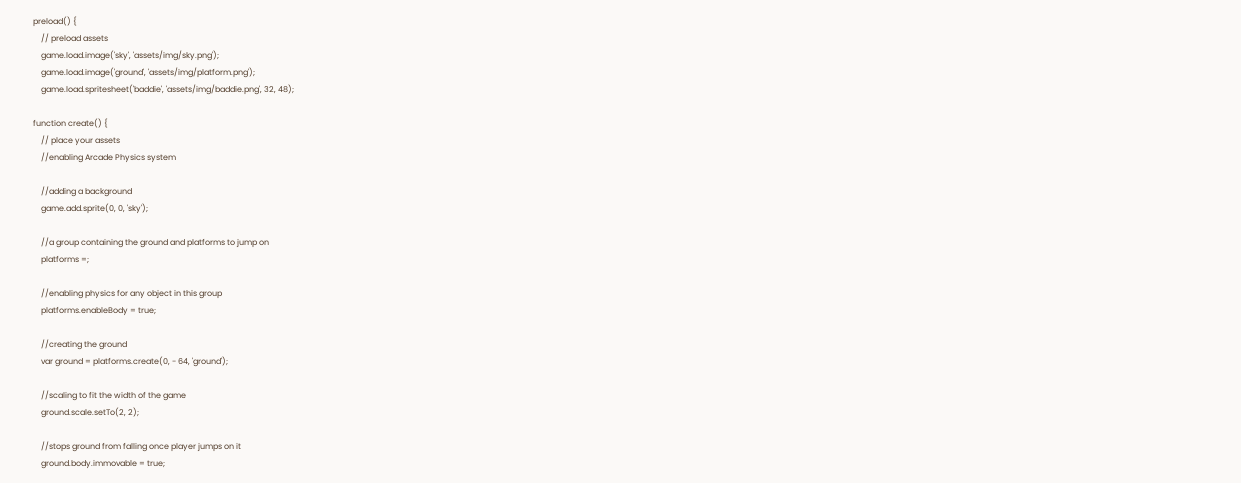preload() {
    // preload assets
    game.load.image('sky', 'assets/img/sky.png');
    game.load.image('ground', 'assets/img/platform.png');
    game.load.spritesheet('baddie', 'assets/img/baddie.png', 32, 48);

function create() {
    // place your assets
    //enabling Arcade Physics system

    //adding a background
    game.add.sprite(0, 0, 'sky');

    //a group containing the ground and platforms to jump on
    platforms =;

    //enabling physics for any object in this group
    platforms.enableBody = true;

    //creating the ground
    var ground = platforms.create(0, - 64, 'ground');

    //scaling to fit the width of the game
    ground.scale.setTo(2, 2);

    //stops ground from falling once player jumps on it
    ground.body.immovable = true;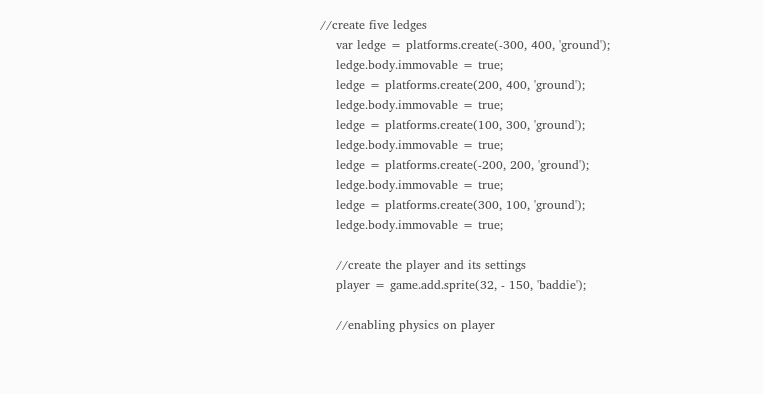//create five ledges
    var ledge = platforms.create(-300, 400, 'ground');
    ledge.body.immovable = true;
    ledge = platforms.create(200, 400, 'ground');
    ledge.body.immovable = true;
    ledge = platforms.create(100, 300, 'ground');
    ledge.body.immovable = true;
    ledge = platforms.create(-200, 200, 'ground');
    ledge.body.immovable = true;
    ledge = platforms.create(300, 100, 'ground');
    ledge.body.immovable = true;

    //create the player and its settings
    player = game.add.sprite(32, - 150, 'baddie');

    //enabling physics on player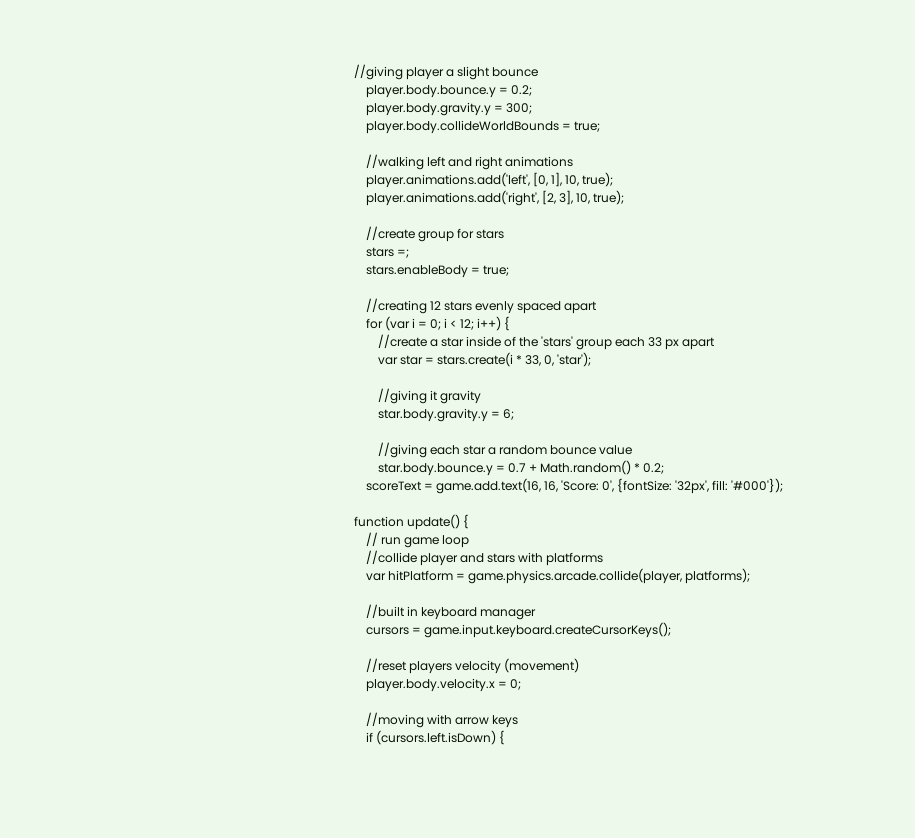//giving player a slight bounce
    player.body.bounce.y = 0.2;
    player.body.gravity.y = 300;
    player.body.collideWorldBounds = true;

    //walking left and right animations
    player.animations.add('left', [0, 1], 10, true);
    player.animations.add('right', [2, 3], 10, true);

    //create group for stars
    stars =;
    stars.enableBody = true;

    //creating 12 stars evenly spaced apart
    for (var i = 0; i < 12; i++) {
        //create a star inside of the 'stars' group each 33 px apart
        var star = stars.create(i * 33, 0, 'star');

        //giving it gravity
        star.body.gravity.y = 6;

        //giving each star a random bounce value
        star.body.bounce.y = 0.7 + Math.random() * 0.2;
    scoreText = game.add.text(16, 16, 'Score: 0', {fontSize: '32px', fill: '#000'});

function update() {
    // run game loop
    //collide player and stars with platforms
    var hitPlatform = game.physics.arcade.collide(player, platforms);

    //built in keyboard manager
    cursors = game.input.keyboard.createCursorKeys();

    //reset players velocity (movement)
    player.body.velocity.x = 0;

    //moving with arrow keys
    if (cursors.left.isDown) {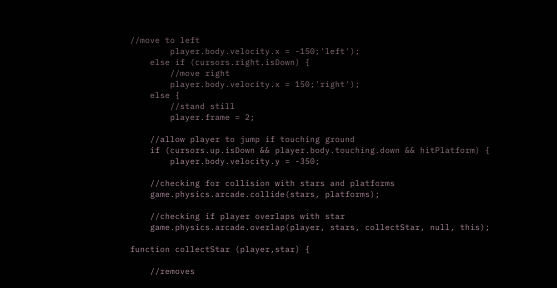//move to left
        player.body.velocity.x = -150;'left');
    else if (cursors.right.isDown) {
        //move right
        player.body.velocity.x = 150;'right');
    else {
        //stand still
        player.frame = 2;

    //allow player to jump if touching ground
    if (cursors.up.isDown && player.body.touching.down && hitPlatform) {
        player.body.velocity.y = -350;

    //checking for collision with stars and platforms
    game.physics.arcade.collide(stars, platforms);

    //checking if player overlaps with star
    game.physics.arcade.overlap(player, stars, collectStar, null, this);

function collectStar (player,star) {

    //removes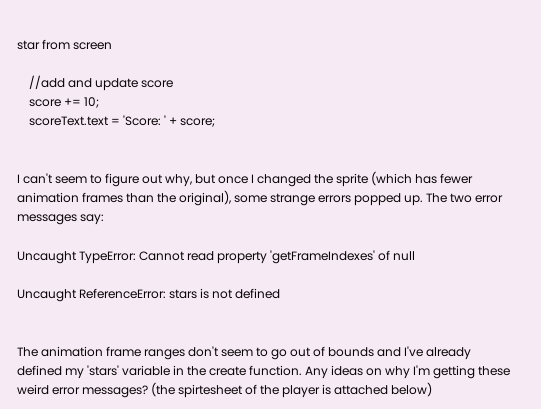star from screen

    //add and update score
    score += 10;
    scoreText.text = 'Score: ' + score;


I can't seem to figure out why, but once I changed the sprite (which has fewer animation frames than the original), some strange errors popped up. The two error messages say:

Uncaught TypeError: Cannot read property 'getFrameIndexes' of null

Uncaught ReferenceError: stars is not defined


The animation frame ranges don't seem to go out of bounds and I've already defined my 'stars' variable in the create function. Any ideas on why I'm getting these weird error messages? (the spirtesheet of the player is attached below)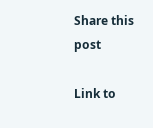Share this post

Link to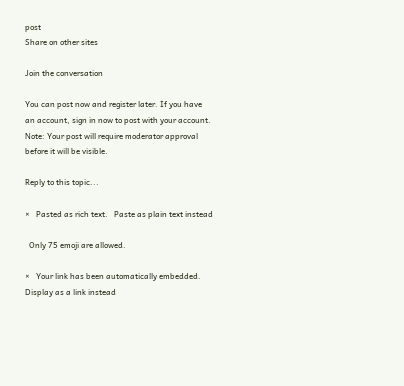post
Share on other sites

Join the conversation

You can post now and register later. If you have an account, sign in now to post with your account.
Note: Your post will require moderator approval before it will be visible.

Reply to this topic...

×   Pasted as rich text.   Paste as plain text instead

  Only 75 emoji are allowed.

×   Your link has been automatically embedded.   Display as a link instead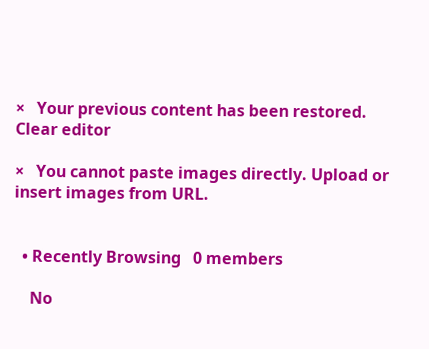×   Your previous content has been restored.   Clear editor

×   You cannot paste images directly. Upload or insert images from URL.


  • Recently Browsing   0 members

    No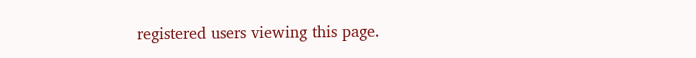registered users viewing this page.